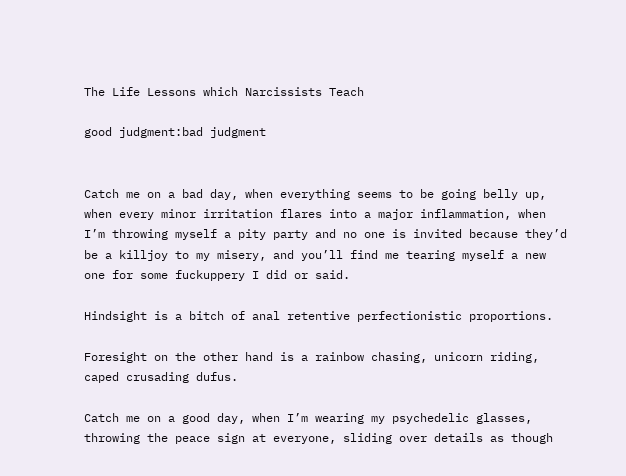The Life Lessons which Narcissists Teach

good judgment:bad judgment


Catch me on a bad day, when everything seems to be going belly up, when every minor irritation flares into a major inflammation, when I’m throwing myself a pity party and no one is invited because they’d be a killjoy to my misery, and you’ll find me tearing myself a new one for some fuckuppery I did or said.

Hindsight is a bitch of anal retentive perfectionistic proportions.

Foresight on the other hand is a rainbow chasing, unicorn riding, caped crusading dufus.

Catch me on a good day, when I’m wearing my psychedelic glasses, throwing the peace sign at everyone, sliding over details as though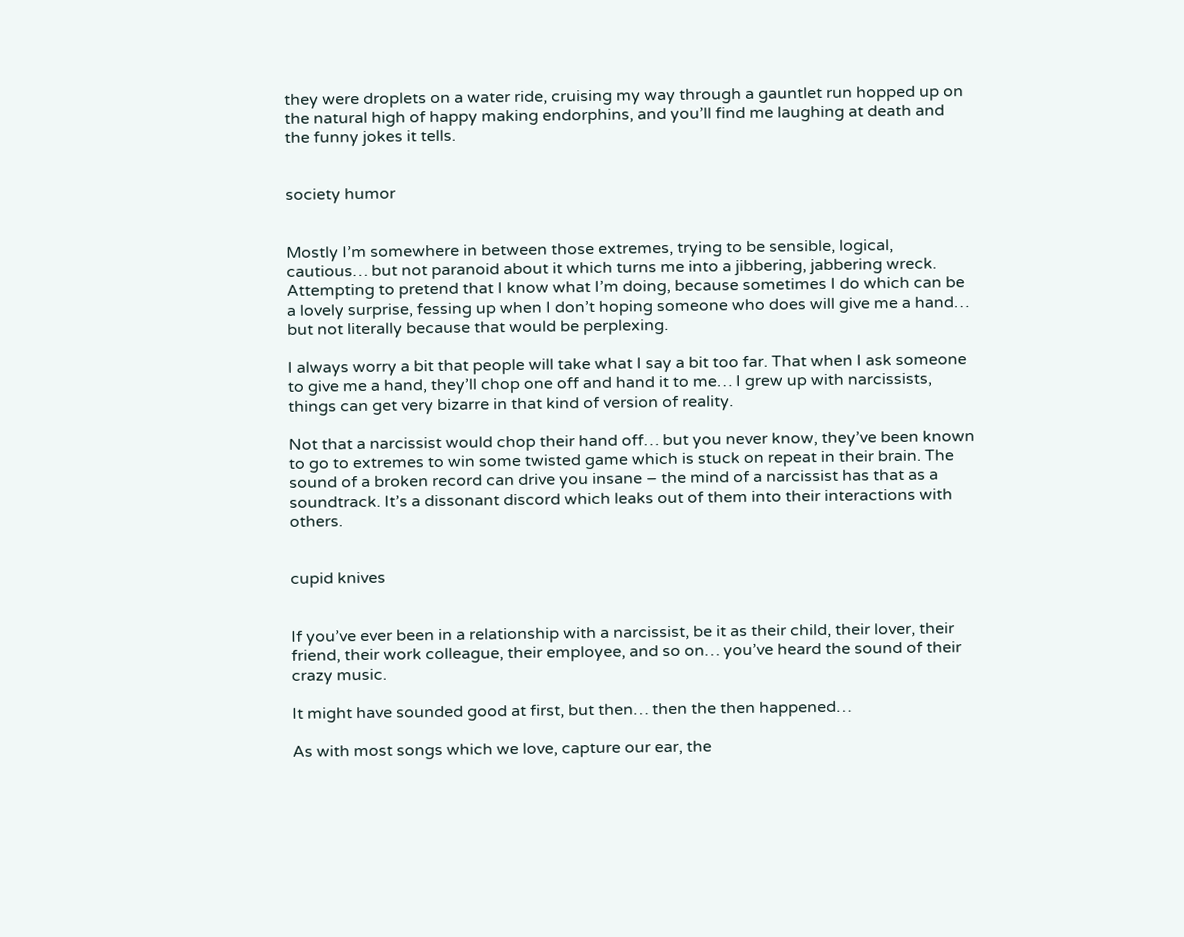they were droplets on a water ride, cruising my way through a gauntlet run hopped up on the natural high of happy making endorphins, and you’ll find me laughing at death and the funny jokes it tells.


society humor


Mostly I’m somewhere in between those extremes, trying to be sensible, logical, cautious… but not paranoid about it which turns me into a jibbering, jabbering wreck. Attempting to pretend that I know what I’m doing, because sometimes I do which can be a lovely surprise, fessing up when I don’t hoping someone who does will give me a hand… but not literally because that would be perplexing.

I always worry a bit that people will take what I say a bit too far. That when I ask someone to give me a hand, they’ll chop one off and hand it to me… I grew up with narcissists, things can get very bizarre in that kind of version of reality.

Not that a narcissist would chop their hand off… but you never know, they’ve been known to go to extremes to win some twisted game which is stuck on repeat in their brain. The sound of a broken record can drive you insane – the mind of a narcissist has that as a soundtrack. It’s a dissonant discord which leaks out of them into their interactions with others.


cupid knives


If you’ve ever been in a relationship with a narcissist, be it as their child, their lover, their friend, their work colleague, their employee, and so on… you’ve heard the sound of their crazy music.

It might have sounded good at first, but then… then the then happened…

As with most songs which we love, capture our ear, the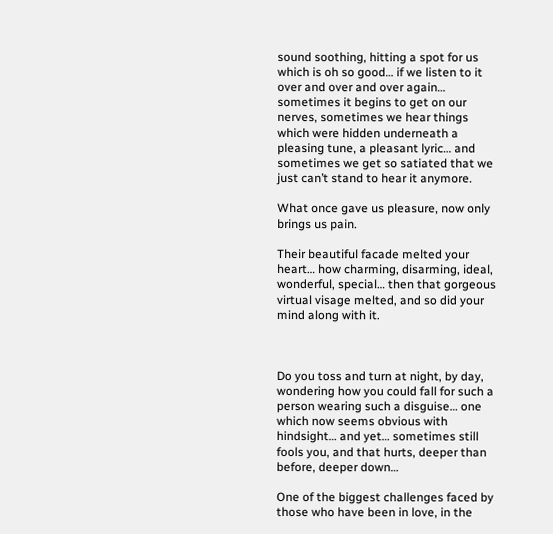sound soothing, hitting a spot for us which is oh so good… if we listen to it over and over and over again… sometimes it begins to get on our nerves, sometimes we hear things which were hidden underneath a pleasing tune, a pleasant lyric… and sometimes we get so satiated that we just can’t stand to hear it anymore.

What once gave us pleasure, now only brings us pain.

Their beautiful facade melted your heart… how charming, disarming, ideal, wonderful, special… then that gorgeous virtual visage melted, and so did your mind along with it.



Do you toss and turn at night, by day, wondering how you could fall for such a person wearing such a disguise… one which now seems obvious with hindsight… and yet… sometimes still fools you, and that hurts, deeper than before, deeper down…

One of the biggest challenges faced by those who have been in love, in the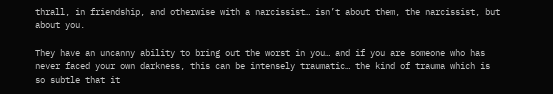thrall, in friendship, and otherwise with a narcissist… isn’t about them, the narcissist, but about you.

They have an uncanny ability to bring out the worst in you… and if you are someone who has never faced your own darkness, this can be intensely traumatic… the kind of trauma which is so subtle that it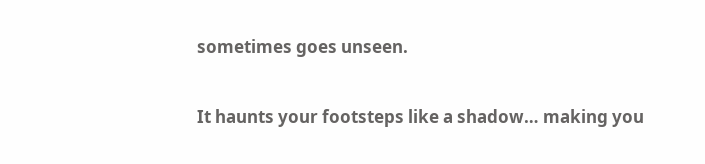sometimes goes unseen.

It haunts your footsteps like a shadow… making you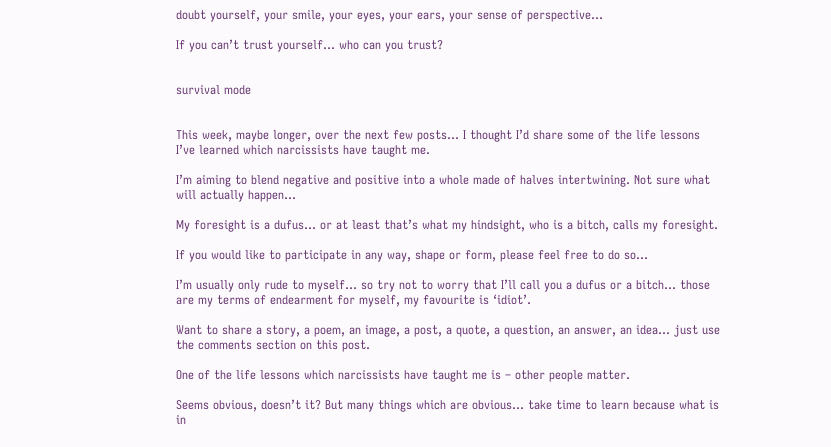doubt yourself, your smile, your eyes, your ears, your sense of perspective…

If you can’t trust yourself… who can you trust?


survival mode


This week, maybe longer, over the next few posts… I thought I’d share some of the life lessons I’ve learned which narcissists have taught me.

I’m aiming to blend negative and positive into a whole made of halves intertwining. Not sure what will actually happen…

My foresight is a dufus… or at least that’s what my hindsight, who is a bitch, calls my foresight.

If you would like to participate in any way, shape or form, please feel free to do so…

I’m usually only rude to myself… so try not to worry that I’ll call you a dufus or a bitch… those are my terms of endearment for myself, my favourite is ‘idiot’.

Want to share a story, a poem, an image, a post, a quote, a question, an answer, an idea… just use the comments section on this post.

One of the life lessons which narcissists have taught me is – other people matter.

Seems obvious, doesn’t it? But many things which are obvious… take time to learn because what is in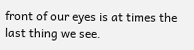front of our eyes is at times the last thing we see.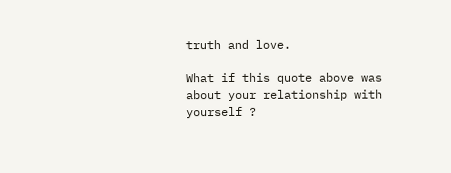truth and love.

What if this quote above was about your relationship with yourself ?